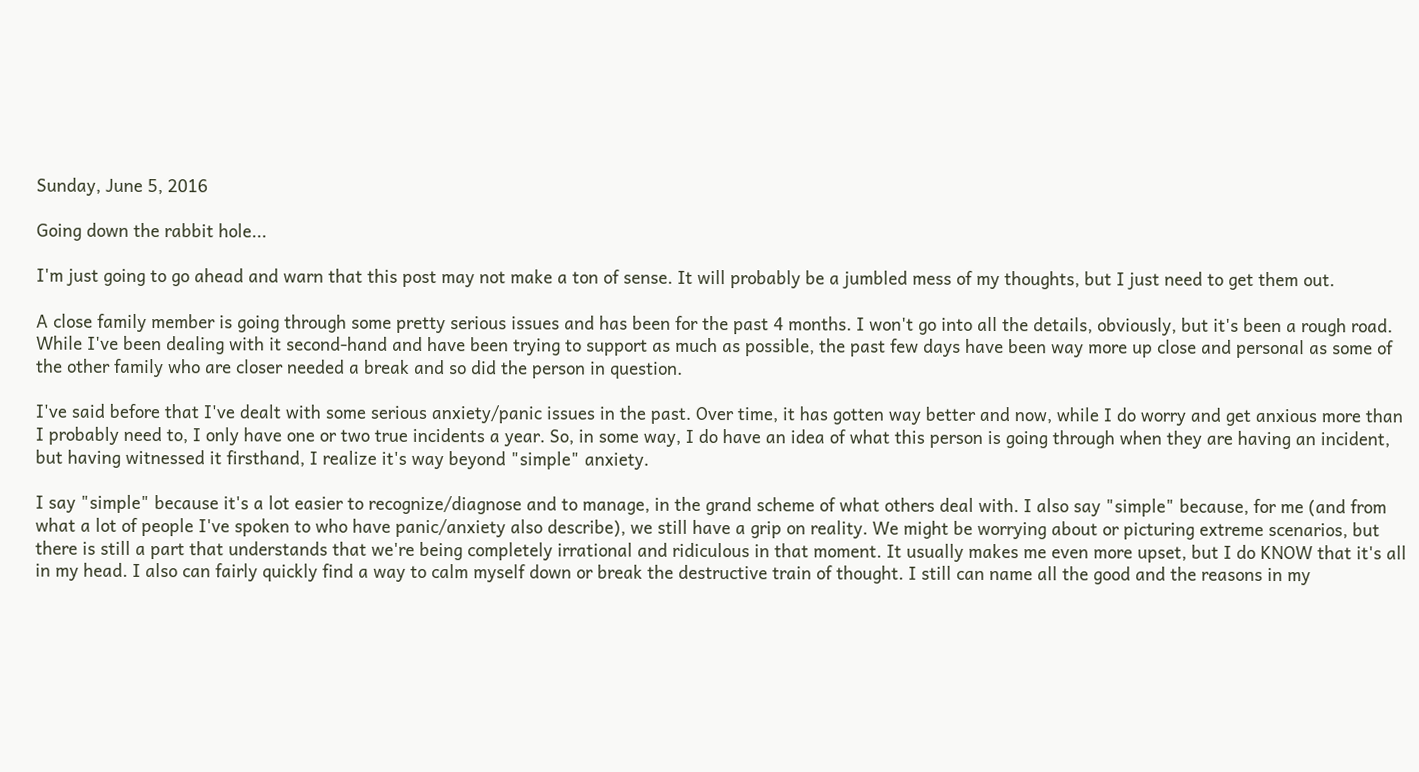Sunday, June 5, 2016

Going down the rabbit hole...

I'm just going to go ahead and warn that this post may not make a ton of sense. It will probably be a jumbled mess of my thoughts, but I just need to get them out.

A close family member is going through some pretty serious issues and has been for the past 4 months. I won't go into all the details, obviously, but it's been a rough road. While I've been dealing with it second-hand and have been trying to support as much as possible, the past few days have been way more up close and personal as some of the other family who are closer needed a break and so did the person in question.

I've said before that I've dealt with some serious anxiety/panic issues in the past. Over time, it has gotten way better and now, while I do worry and get anxious more than I probably need to, I only have one or two true incidents a year. So, in some way, I do have an idea of what this person is going through when they are having an incident, but having witnessed it firsthand, I realize it's way beyond "simple" anxiety.

I say "simple" because it's a lot easier to recognize/diagnose and to manage, in the grand scheme of what others deal with. I also say "simple" because, for me (and from what a lot of people I've spoken to who have panic/anxiety also describe), we still have a grip on reality. We might be worrying about or picturing extreme scenarios, but there is still a part that understands that we're being completely irrational and ridiculous in that moment. It usually makes me even more upset, but I do KNOW that it's all in my head. I also can fairly quickly find a way to calm myself down or break the destructive train of thought. I still can name all the good and the reasons in my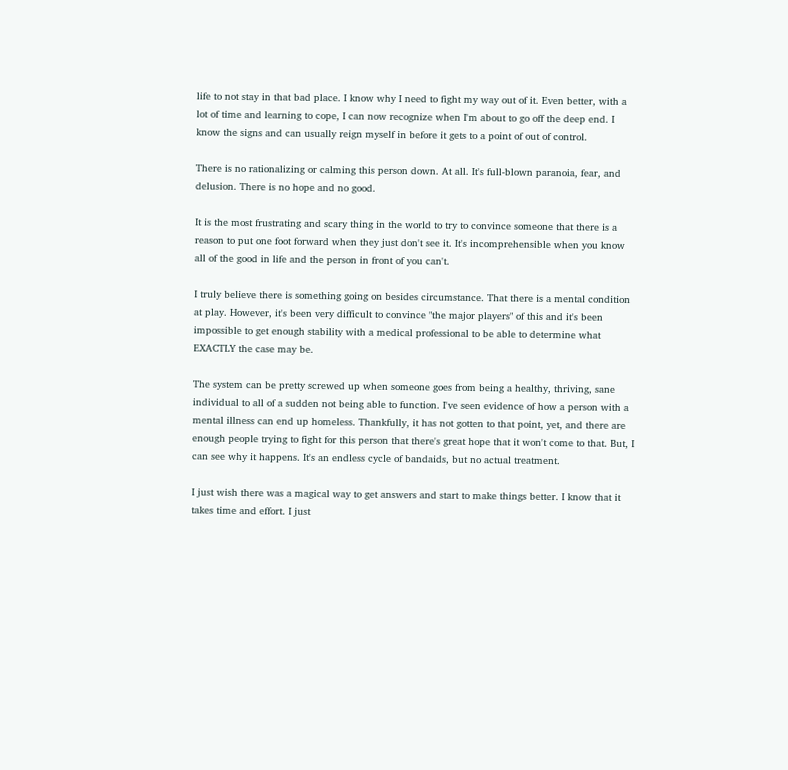life to not stay in that bad place. I know why I need to fight my way out of it. Even better, with a lot of time and learning to cope, I can now recognize when I'm about to go off the deep end. I know the signs and can usually reign myself in before it gets to a point of out of control.

There is no rationalizing or calming this person down. At all. It's full-blown paranoia, fear, and delusion. There is no hope and no good.

It is the most frustrating and scary thing in the world to try to convince someone that there is a reason to put one foot forward when they just don't see it. It's incomprehensible when you know all of the good in life and the person in front of you can't.

I truly believe there is something going on besides circumstance. That there is a mental condition at play. However, it's been very difficult to convince "the major players" of this and it's been impossible to get enough stability with a medical professional to be able to determine what EXACTLY the case may be.

The system can be pretty screwed up when someone goes from being a healthy, thriving, sane individual to all of a sudden not being able to function. I've seen evidence of how a person with a mental illness can end up homeless. Thankfully, it has not gotten to that point, yet, and there are enough people trying to fight for this person that there's great hope that it won't come to that. But, I can see why it happens. It's an endless cycle of bandaids, but no actual treatment.

I just wish there was a magical way to get answers and start to make things better. I know that it takes time and effort. I just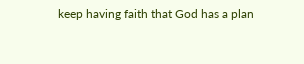keep having faith that God has a plan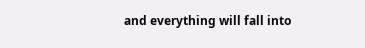and everything will fall into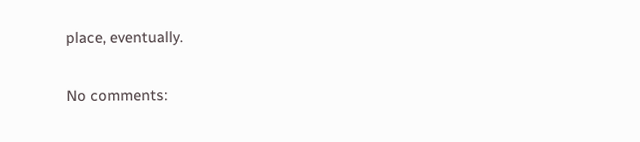place, eventually.

No comments: